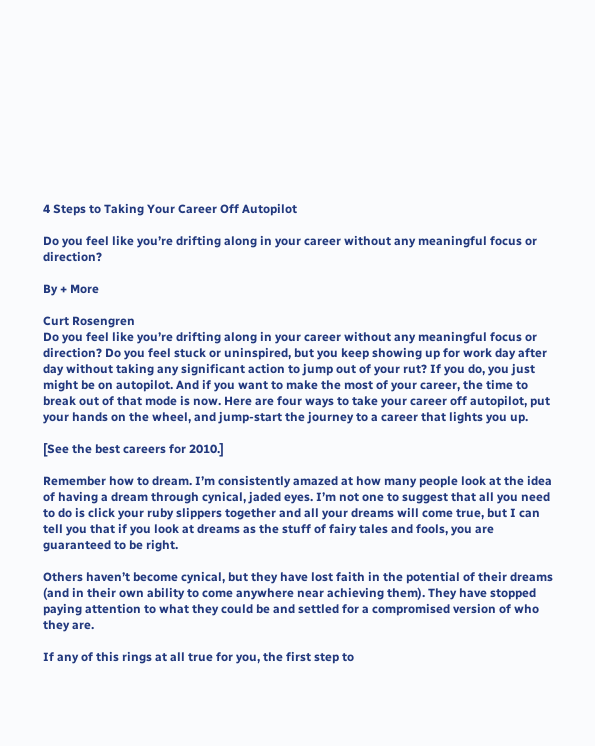4 Steps to Taking Your Career Off Autopilot

Do you feel like you’re drifting along in your career without any meaningful focus or direction?

By + More

Curt Rosengren
Do you feel like you’re drifting along in your career without any meaningful focus or direction? Do you feel stuck or uninspired, but you keep showing up for work day after day without taking any significant action to jump out of your rut? If you do, you just might be on autopilot. And if you want to make the most of your career, the time to break out of that mode is now. Here are four ways to take your career off autopilot, put your hands on the wheel, and jump-start the journey to a career that lights you up.

[See the best careers for 2010.]

Remember how to dream. I’m consistently amazed at how many people look at the idea of having a dream through cynical, jaded eyes. I’m not one to suggest that all you need to do is click your ruby slippers together and all your dreams will come true, but I can tell you that if you look at dreams as the stuff of fairy tales and fools, you are guaranteed to be right.

Others haven’t become cynical, but they have lost faith in the potential of their dreams (and in their own ability to come anywhere near achieving them). They have stopped paying attention to what they could be and settled for a compromised version of who they are.

If any of this rings at all true for you, the first step to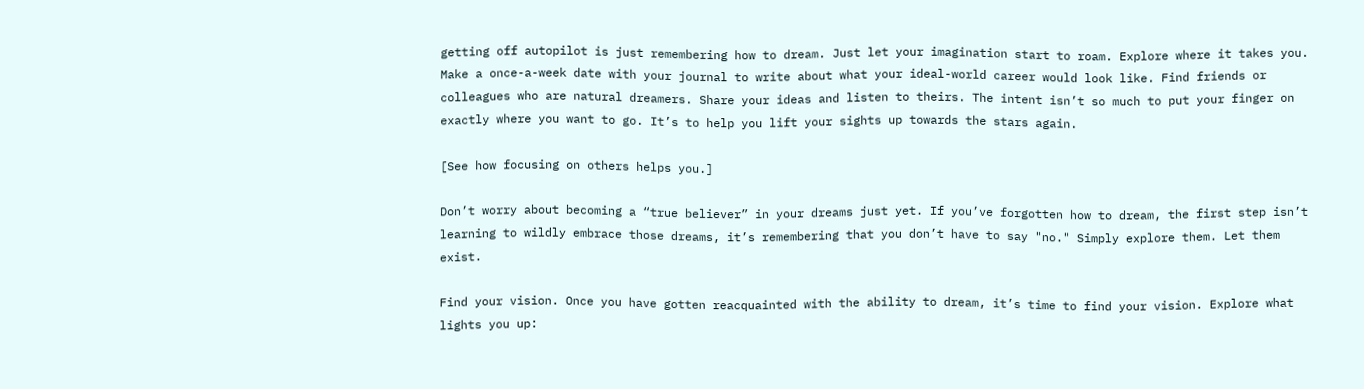getting off autopilot is just remembering how to dream. Just let your imagination start to roam. Explore where it takes you. Make a once-a-week date with your journal to write about what your ideal-world career would look like. Find friends or colleagues who are natural dreamers. Share your ideas and listen to theirs. The intent isn’t so much to put your finger on exactly where you want to go. It’s to help you lift your sights up towards the stars again.

[See how focusing on others helps you.]

Don’t worry about becoming a “true believer” in your dreams just yet. If you’ve forgotten how to dream, the first step isn’t learning to wildly embrace those dreams, it’s remembering that you don’t have to say "no." Simply explore them. Let them exist.

Find your vision. Once you have gotten reacquainted with the ability to dream, it’s time to find your vision. Explore what lights you up: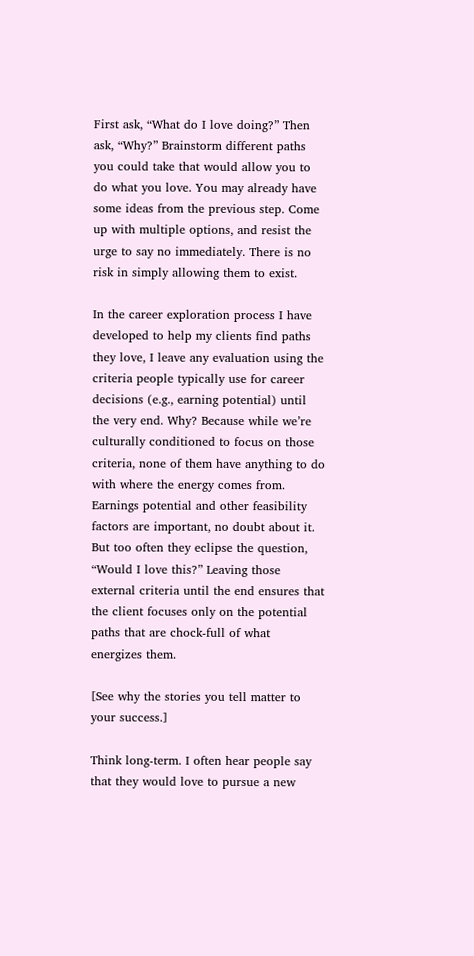First ask, “What do I love doing?” Then ask, “Why?” Brainstorm different paths you could take that would allow you to do what you love. You may already have some ideas from the previous step. Come up with multiple options, and resist the urge to say no immediately. There is no risk in simply allowing them to exist.

In the career exploration process I have developed to help my clients find paths they love, I leave any evaluation using the criteria people typically use for career decisions (e.g., earning potential) until the very end. Why? Because while we’re culturally conditioned to focus on those criteria, none of them have anything to do with where the energy comes from. Earnings potential and other feasibility factors are important, no doubt about it. But too often they eclipse the question, “Would I love this?” Leaving those external criteria until the end ensures that the client focuses only on the potential paths that are chock-full of what energizes them.

[See why the stories you tell matter to your success.]

Think long-term. I often hear people say that they would love to pursue a new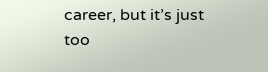career, but it’s just too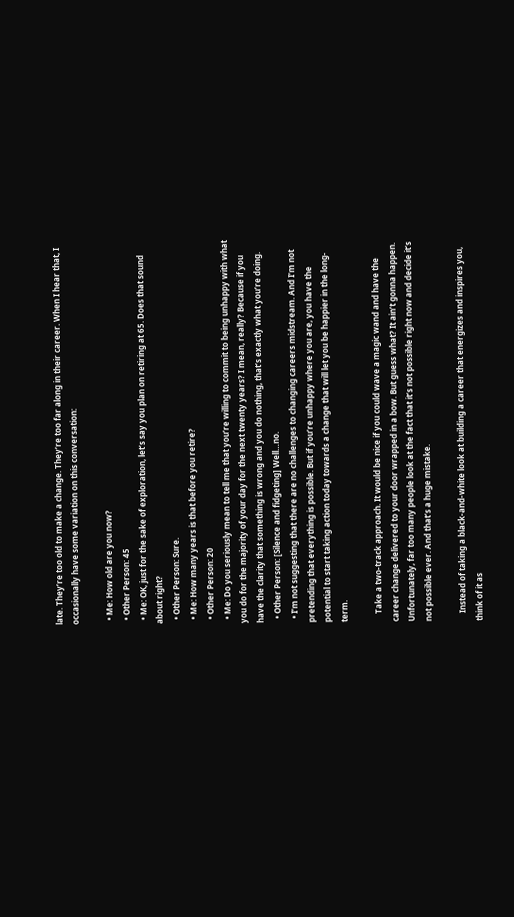late. They’re too old to make a change. They’re too far along in their career. When I hear that, I occasionally have some variation on this conversation:

  • Me: How old are you now?
  • Other Person: 45
  • Me: OK, just for the sake of exploration, let’s say you plan on retiring at 65. Does that sound about right?
  • Other Person: Sure.
  • Me: How many years is that before you retire?
  • Other Person: 20
  • Me: Do you seriously mean to tell me that you’re willing to commit to being unhappy with what you do for the majority of your day for the next twenty years? I mean, really? Because if you have the clarity that something is wrong and you do nothing, that’s exactly what you’re doing.
  • Other Person: [Silence and fidgeting] Well…no.
  • I’m not suggesting that there are no challenges to changing careers midstream. And I’m not pretending that everything is possible. But if you’re unhappy where you are, you have the potential to start taking action today towards a change that will let you be happier in the long-term.

    Take a two-track approach. It would be nice if you could wave a magic wand and have the career change delivered to your door wrapped in a bow. But guess what? It ain’t gonna happen. Unfortunately, far too many people look at the fact that it’s not possible right now and decide it’s not possible ever. And that’s a huge mistake.

    Instead of taking a black-and-white look at building a career that energizes and inspires you, think of it as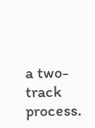a two-track process.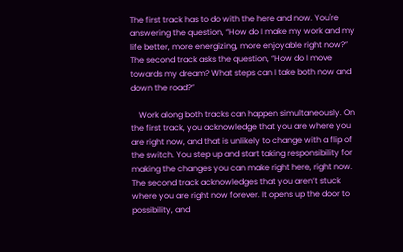The first track has to do with the here and now. You're answering the question, “How do I make my work and my life better, more energizing, more enjoyable right now?” The second track asks the question, “How do I move towards my dream? What steps can I take both now and down the road?”

    Work along both tracks can happen simultaneously. On the first track, you acknowledge that you are where you are right now, and that is unlikely to change with a flip of the switch. You step up and start taking responsibility for making the changes you can make right here, right now. The second track acknowledges that you aren’t stuck where you are right now forever. It opens up the door to possibility, and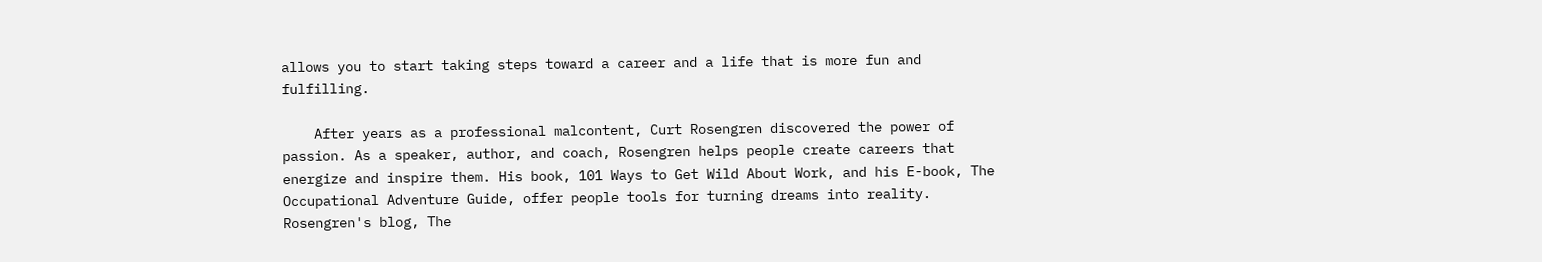allows you to start taking steps toward a career and a life that is more fun and fulfilling.

    After years as a professional malcontent, Curt Rosengren discovered the power of passion. As a speaker, author, and coach, Rosengren helps people create careers that energize and inspire them. His book, 101 Ways to Get Wild About Work, and his E-book, The Occupational Adventure Guide, offer people tools for turning dreams into reality. Rosengren's blog, The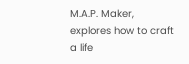M.A.P. Maker, explores how to craft a life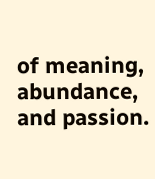of meaning, abundance, and passion.